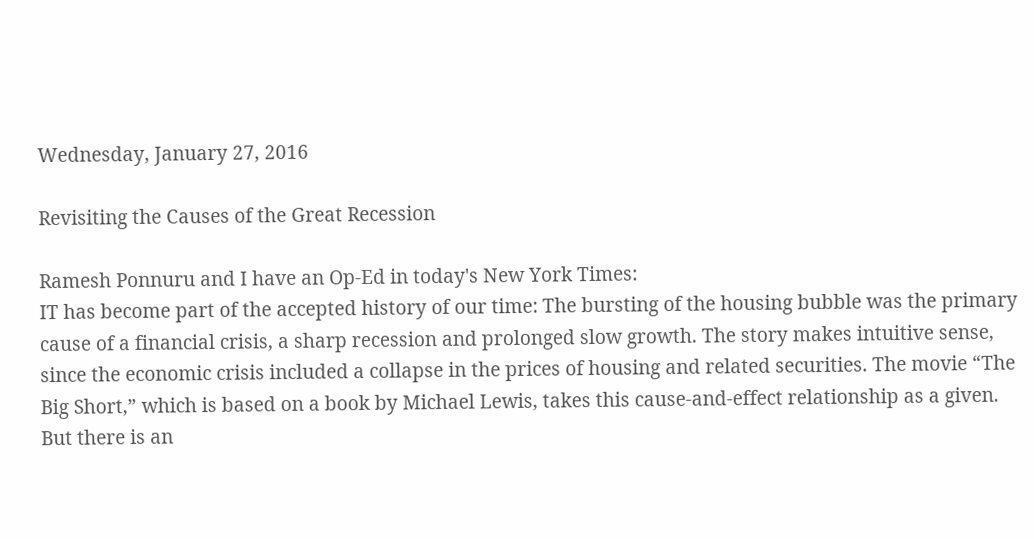Wednesday, January 27, 2016

Revisiting the Causes of the Great Recession

Ramesh Ponnuru and I have an Op-Ed in today's New York Times:
IT has become part of the accepted history of our time: The bursting of the housing bubble was the primary cause of a financial crisis, a sharp recession and prolonged slow growth. The story makes intuitive sense, since the economic crisis included a collapse in the prices of housing and related securities. The movie “The Big Short,” which is based on a book by Michael Lewis, takes this cause-and-effect relationship as a given.
But there is an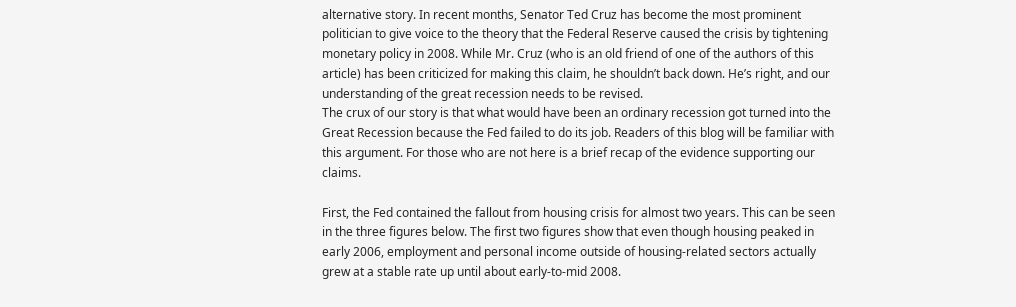alternative story. In recent months, Senator Ted Cruz has become the most prominent politician to give voice to the theory that the Federal Reserve caused the crisis by tightening monetary policy in 2008. While Mr. Cruz (who is an old friend of one of the authors of this article) has been criticized for making this claim, he shouldn’t back down. He’s right, and our understanding of the great recession needs to be revised.
The crux of our story is that what would have been an ordinary recession got turned into the Great Recession because the Fed failed to do its job. Readers of this blog will be familiar with this argument. For those who are not here is a brief recap of the evidence supporting our claims.

First, the Fed contained the fallout from housing crisis for almost two years. This can be seen in the three figures below. The first two figures show that even though housing peaked in early 2006, employment and personal income outside of housing-related sectors actually grew at a stable rate up until about early-to-mid 2008.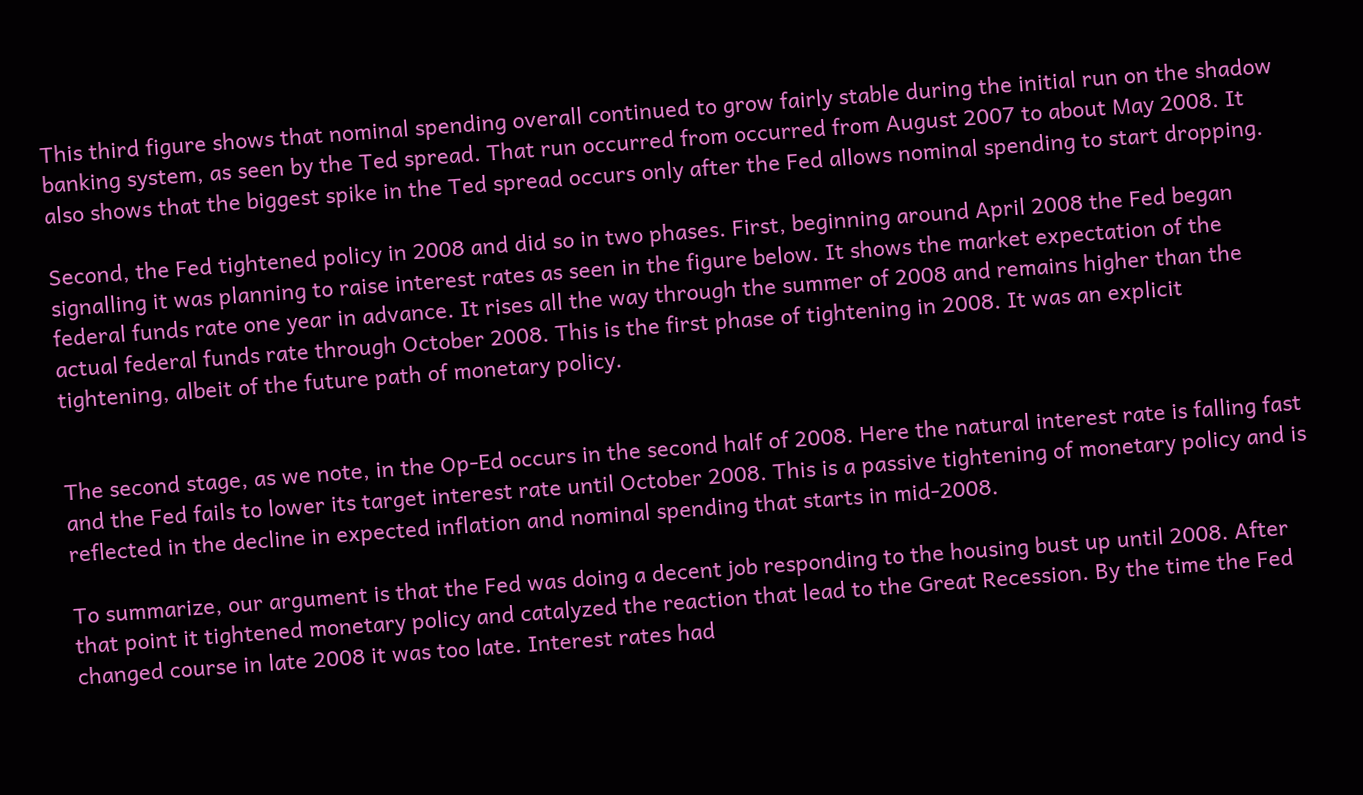This third figure shows that nominal spending overall continued to grow fairly stable during the initial run on the shadow banking system, as seen by the Ted spread. That run occurred from occurred from August 2007 to about May 2008. It also shows that the biggest spike in the Ted spread occurs only after the Fed allows nominal spending to start dropping.

Second, the Fed tightened policy in 2008 and did so in two phases. First, beginning around April 2008 the Fed began signalling it was planning to raise interest rates as seen in the figure below. It shows the market expectation of the federal funds rate one year in advance. It rises all the way through the summer of 2008 and remains higher than the actual federal funds rate through October 2008. This is the first phase of tightening in 2008. It was an explicit tightening, albeit of the future path of monetary policy.


The second stage, as we note, in the Op-Ed occurs in the second half of 2008. Here the natural interest rate is falling fast and the Fed fails to lower its target interest rate until October 2008. This is a passive tightening of monetary policy and is reflected in the decline in expected inflation and nominal spending that starts in mid-2008.

To summarize, our argument is that the Fed was doing a decent job responding to the housing bust up until 2008. After that point it tightened monetary policy and catalyzed the reaction that lead to the Great Recession. By the time the Fed changed course in late 2008 it was too late. Interest rates had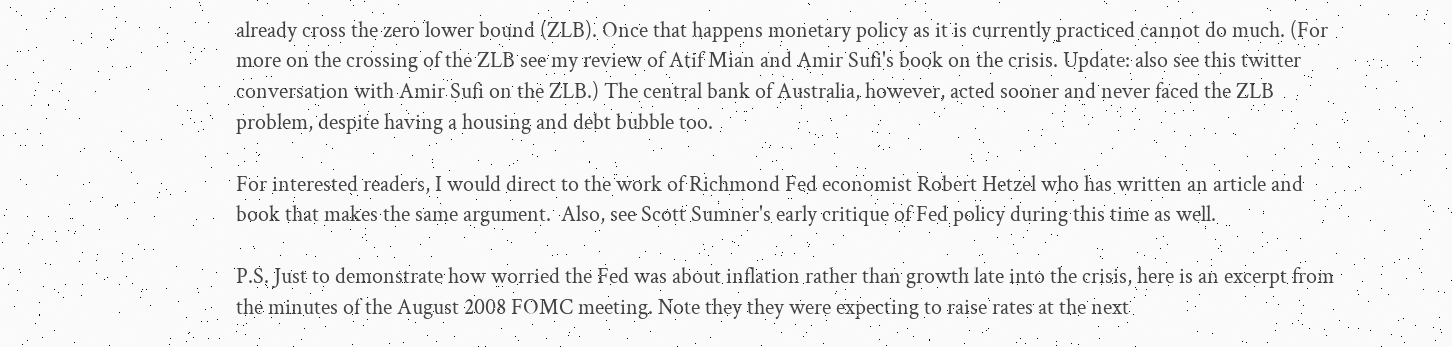already cross the zero lower bound (ZLB). Once that happens monetary policy as it is currently practiced cannot do much. (For more on the crossing of the ZLB see my review of Atif Mian and Amir Sufi's book on the crisis. Update: also see this twitter conversation with Amir Sufi on the ZLB.) The central bank of Australia, however, acted sooner and never faced the ZLB problem, despite having a housing and debt bubble too.

For interested readers, I would direct to the work of Richmond Fed economist Robert Hetzel who has written an article and book that makes the same argument.  Also, see Scott Sumner's early critique of Fed policy during this time as well.

P.S. Just to demonstrate how worried the Fed was about inflation rather than growth late into the crisis, here is an excerpt from the minutes of the August 2008 FOMC meeting. Note they they were expecting to raise rates at the next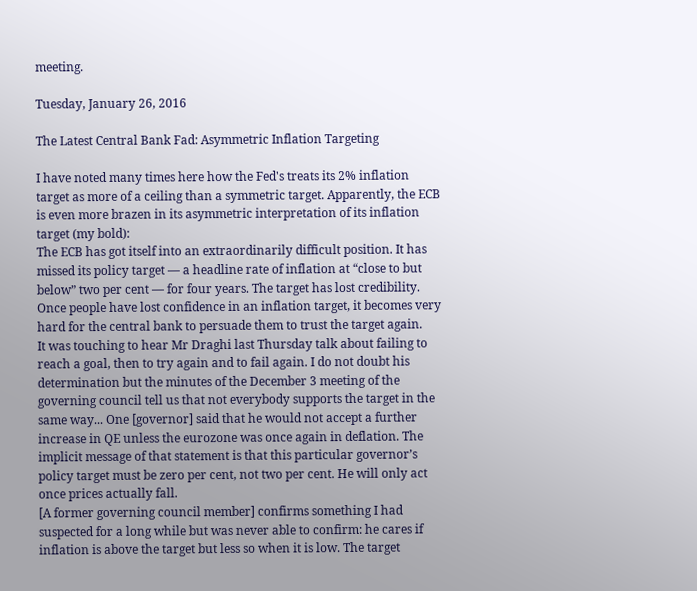meeting.

Tuesday, January 26, 2016

The Latest Central Bank Fad: Asymmetric Inflation Targeting

I have noted many times here how the Fed's treats its 2% inflation target as more of a ceiling than a symmetric target. Apparently, the ECB is even more brazen in its asymmetric interpretation of its inflation target (my bold):
The ECB has got itself into an extraordinarily difficult position. It has missed its policy target — a headline rate of inflation at “close to but below” two per cent — for four years. The target has lost credibility. Once people have lost confidence in an inflation target, it becomes very hard for the central bank to persuade them to trust the target again.
It was touching to hear Mr Draghi last Thursday talk about failing to reach a goal, then to try again and to fail again. I do not doubt his determination but the minutes of the December 3 meeting of the governing council tell us that not everybody supports the target in the same way... One [governor] said that he would not accept a further increase in QE unless the eurozone was once again in deflation. The implicit message of that statement is that this particular governor’s policy target must be zero per cent, not two per cent. He will only act once prices actually fall.
[A former governing council member] confirms something I had suspected for a long while but was never able to confirm: he cares if inflation is above the target but less so when it is low. The target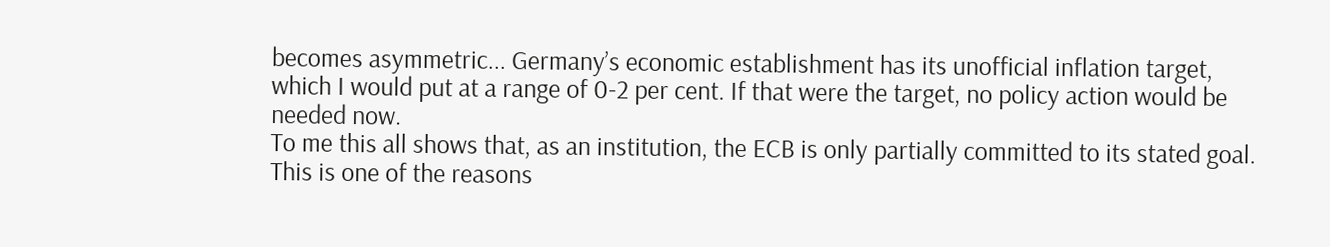becomes asymmetric... Germany’s economic establishment has its unofficial inflation target, which I would put at a range of 0-2 per cent. If that were the target, no policy action would be needed now.
To me this all shows that, as an institution, the ECB is only partially committed to its stated goal. This is one of the reasons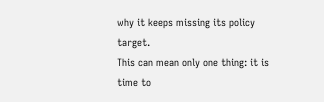why it keeps missing its policy target.
This can mean only one thing: it is time to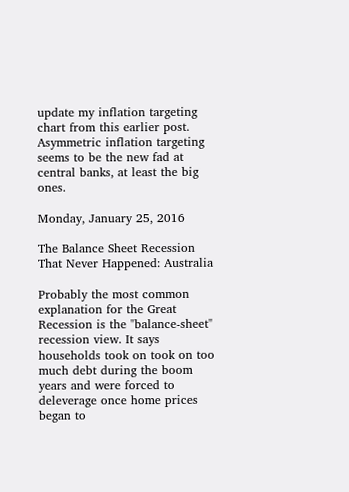update my inflation targeting chart from this earlier post. Asymmetric inflation targeting seems to be the new fad at central banks, at least the big ones.

Monday, January 25, 2016

The Balance Sheet Recession That Never Happened: Australia

Probably the most common explanation for the Great Recession is the "balance-sheet" recession view. It says households took on took on too much debt during the boom years and were forced to deleverage once home prices began to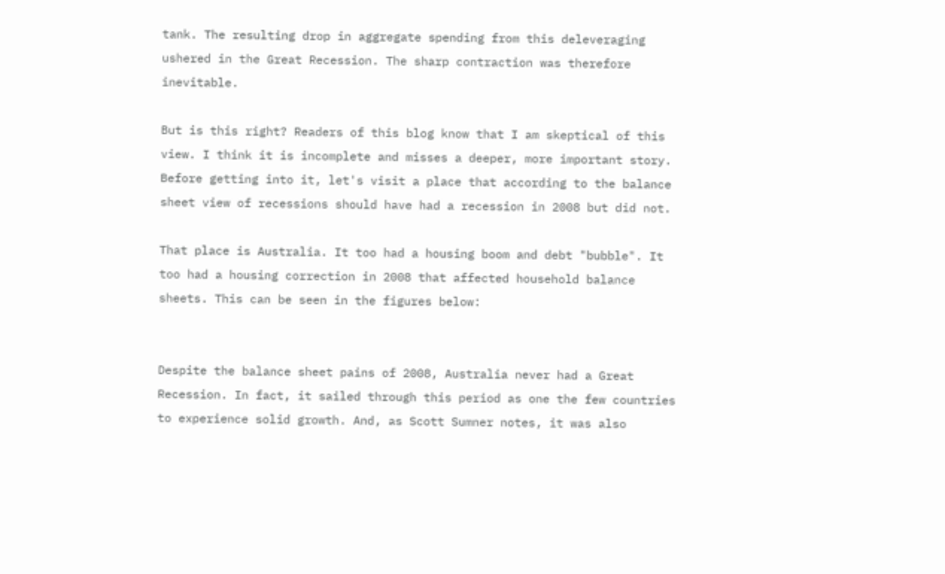tank. The resulting drop in aggregate spending from this deleveraging ushered in the Great Recession. The sharp contraction was therefore inevitable.

But is this right? Readers of this blog know that I am skeptical of this view. I think it is incomplete and misses a deeper, more important story. Before getting into it, let's visit a place that according to the balance sheet view of recessions should have had a recession in 2008 but did not.

That place is Australia. It too had a housing boom and debt "bubble". It too had a housing correction in 2008 that affected household balance sheets. This can be seen in the figures below:


Despite the balance sheet pains of 2008, Australia never had a Great Recession. In fact, it sailed through this period as one the few countries to experience solid growth. And, as Scott Sumner notes, it was also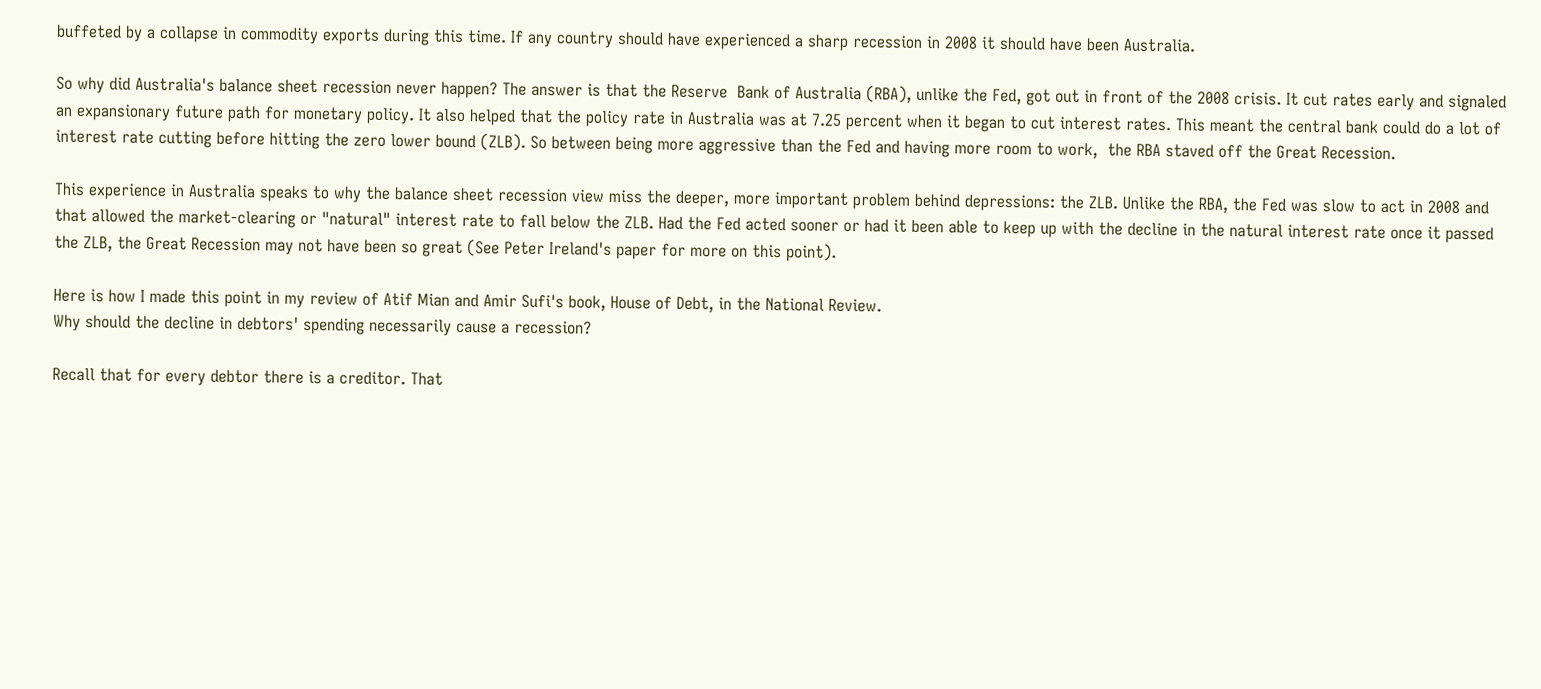buffeted by a collapse in commodity exports during this time. If any country should have experienced a sharp recession in 2008 it should have been Australia.

So why did Australia's balance sheet recession never happen? The answer is that the Reserve  Bank of Australia (RBA), unlike the Fed, got out in front of the 2008 crisis. It cut rates early and signaled an expansionary future path for monetary policy. It also helped that the policy rate in Australia was at 7.25 percent when it began to cut interest rates. This meant the central bank could do a lot of interest rate cutting before hitting the zero lower bound (ZLB). So between being more aggressive than the Fed and having more room to work,  the RBA staved off the Great Recession.

This experience in Australia speaks to why the balance sheet recession view miss the deeper, more important problem behind depressions: the ZLB. Unlike the RBA, the Fed was slow to act in 2008 and that allowed the market-clearing or "natural" interest rate to fall below the ZLB. Had the Fed acted sooner or had it been able to keep up with the decline in the natural interest rate once it passed the ZLB, the Great Recession may not have been so great (See Peter Ireland's paper for more on this point).

Here is how I made this point in my review of Atif Mian and Amir Sufi's book, House of Debt, in the National Review.
Why should the decline in debtors' spending necessarily cause a recession?

Recall that for every debtor there is a creditor. That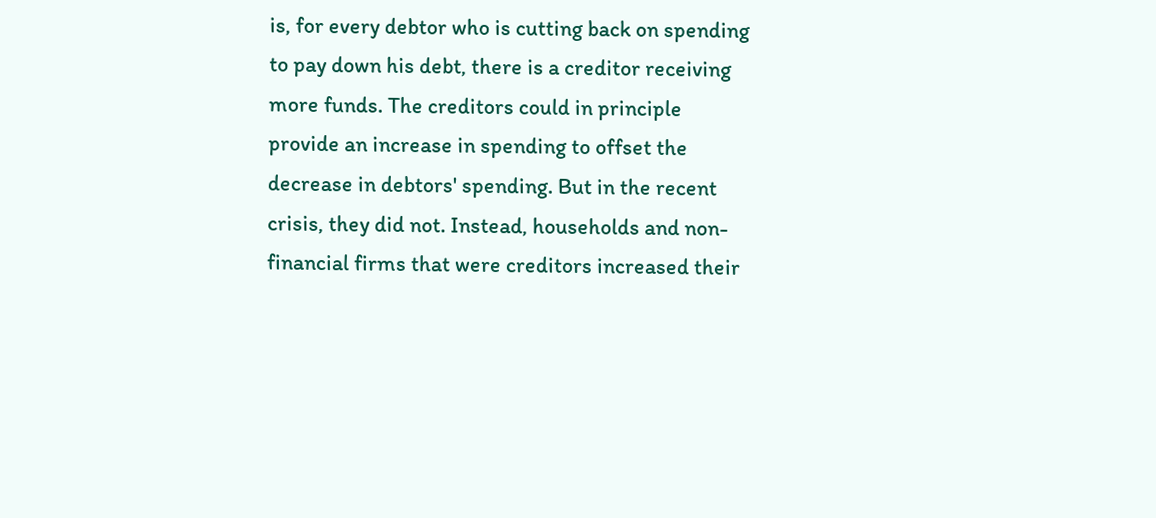is, for every debtor who is cutting back on spending to pay down his debt, there is a creditor receiving more funds. The creditors could in principle provide an increase in spending to offset the decrease in debtors' spending. But in the recent crisis, they did not. Instead, households and non-financial firms that were creditors increased their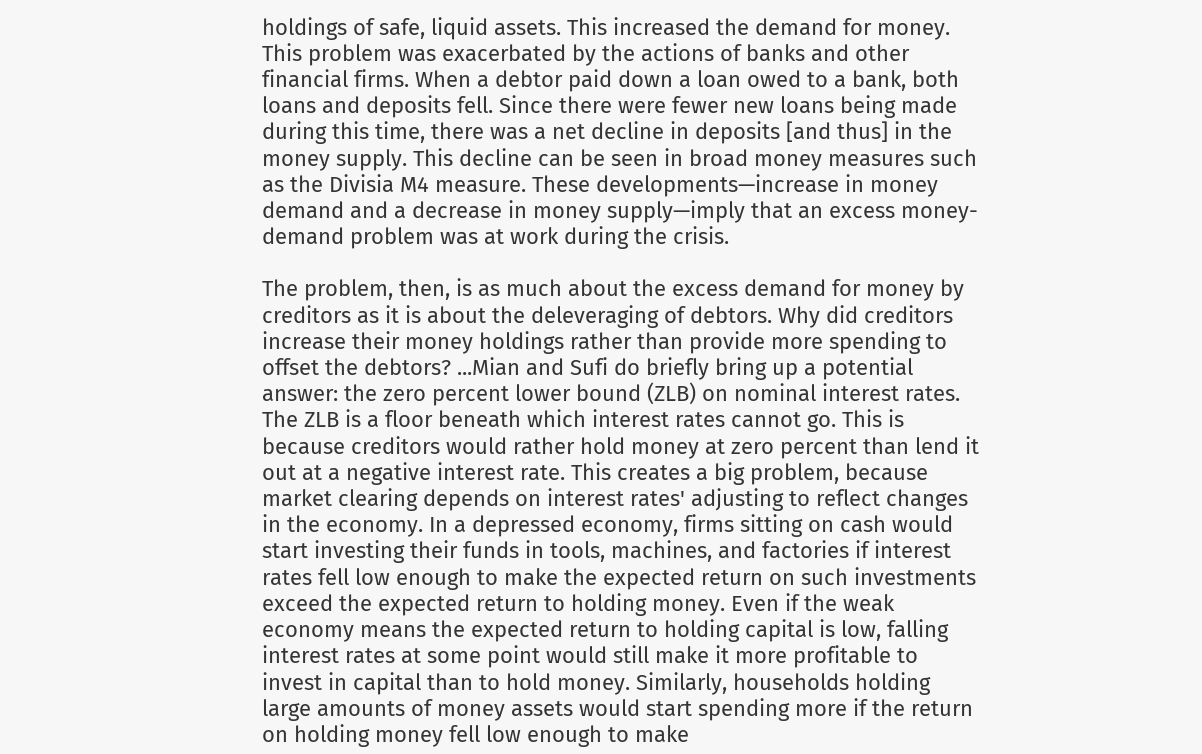holdings of safe, liquid assets. This increased the demand for money. This problem was exacerbated by the actions of banks and other financial firms. When a debtor paid down a loan owed to a bank, both loans and deposits fell. Since there were fewer new loans being made during this time, there was a net decline in deposits [and thus] in the money supply. This decline can be seen in broad money measures such as the Divisia M4 measure. These developments—increase in money demand and a decrease in money supply—imply that an excess money-demand problem was at work during the crisis.

The problem, then, is as much about the excess demand for money by creditors as it is about the deleveraging of debtors. Why did creditors increase their money holdings rather than provide more spending to offset the debtors? ...Mian and Sufi do briefly bring up a potential answer: the zero percent lower bound (ZLB) on nominal interest rates.
The ZLB is a floor beneath which interest rates cannot go. This is because creditors would rather hold money at zero percent than lend it out at a negative interest rate. This creates a big problem, because market clearing depends on interest rates' adjusting to reflect changes in the economy. In a depressed economy, firms sitting on cash would start investing their funds in tools, machines, and factories if interest rates fell low enough to make the expected return on such investments exceed the expected return to holding money. Even if the weak economy means the expected return to holding capital is low, falling interest rates at some point would still make it more profitable to invest in capital than to hold money. Similarly, households holding large amounts of money assets would start spending more if the return on holding money fell low enough to make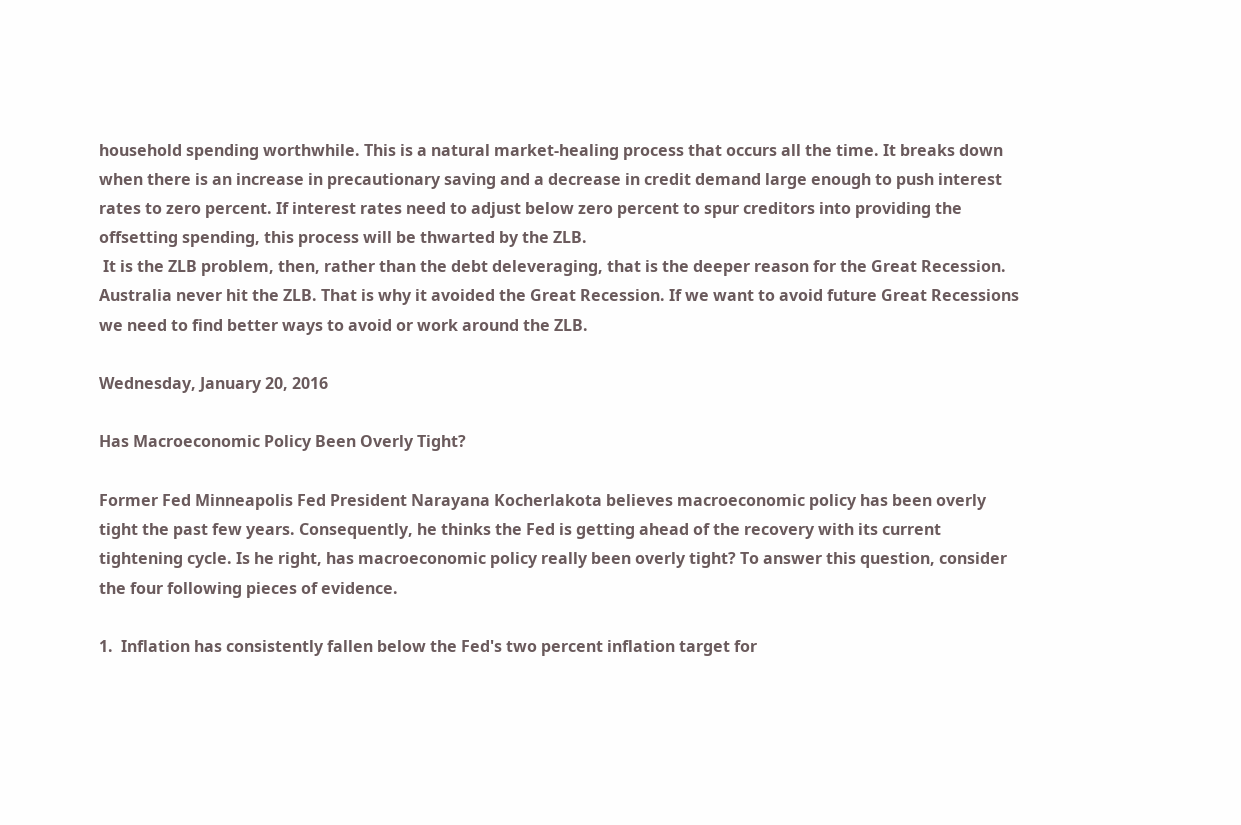household spending worthwhile. This is a natural market-healing process that occurs all the time. It breaks down when there is an increase in precautionary saving and a decrease in credit demand large enough to push interest rates to zero percent. If interest rates need to adjust below zero percent to spur creditors into providing the offsetting spending, this process will be thwarted by the ZLB.
 It is the ZLB problem, then, rather than the debt deleveraging, that is the deeper reason for the Great Recession.
Australia never hit the ZLB. That is why it avoided the Great Recession. If we want to avoid future Great Recessions we need to find better ways to avoid or work around the ZLB.

Wednesday, January 20, 2016

Has Macroeconomic Policy Been Overly Tight?

Former Fed Minneapolis Fed President Narayana Kocherlakota believes macroeconomic policy has been overly tight the past few years. Consequently, he thinks the Fed is getting ahead of the recovery with its current tightening cycle. Is he right, has macroeconomic policy really been overly tight? To answer this question, consider the four following pieces of evidence.

1.  Inflation has consistently fallen below the Fed's two percent inflation target for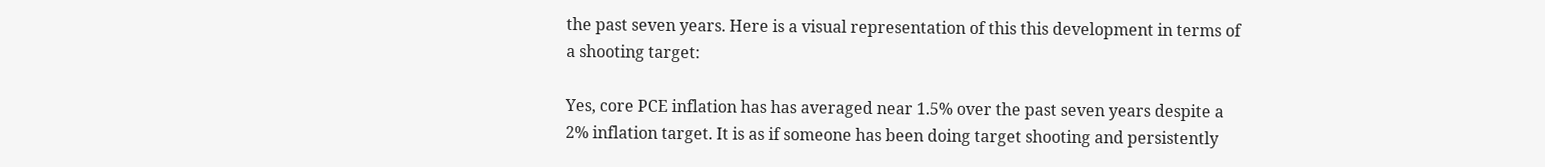the past seven years. Here is a visual representation of this this development in terms of a shooting target:

Yes, core PCE inflation has has averaged near 1.5% over the past seven years despite a 2% inflation target. It is as if someone has been doing target shooting and persistently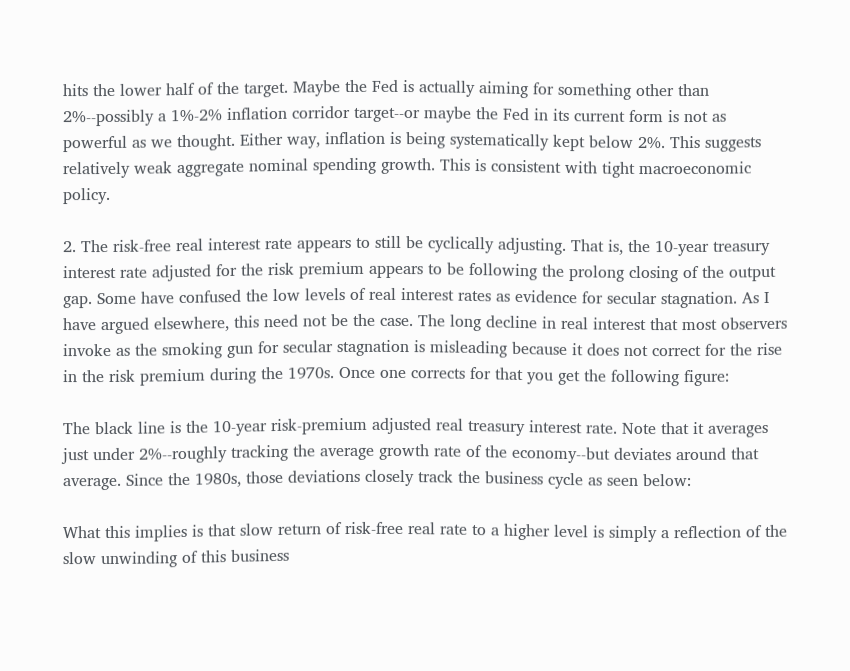hits the lower half of the target. Maybe the Fed is actually aiming for something other than 2%--possibly a 1%-2% inflation corridor target--or maybe the Fed in its current form is not as powerful as we thought. Either way, inflation is being systematically kept below 2%. This suggests relatively weak aggregate nominal spending growth. This is consistent with tight macroeconomic policy.

2. The risk-free real interest rate appears to still be cyclically adjusting. That is, the 10-year treasury interest rate adjusted for the risk premium appears to be following the prolong closing of the output gap. Some have confused the low levels of real interest rates as evidence for secular stagnation. As I have argued elsewhere, this need not be the case. The long decline in real interest that most observers invoke as the smoking gun for secular stagnation is misleading because it does not correct for the rise in the risk premium during the 1970s. Once one corrects for that you get the following figure:

The black line is the 10-year risk-premium adjusted real treasury interest rate. Note that it averages just under 2%--roughly tracking the average growth rate of the economy--but deviates around that average. Since the 1980s, those deviations closely track the business cycle as seen below:

What this implies is that slow return of risk-free real rate to a higher level is simply a reflection of the slow unwinding of this business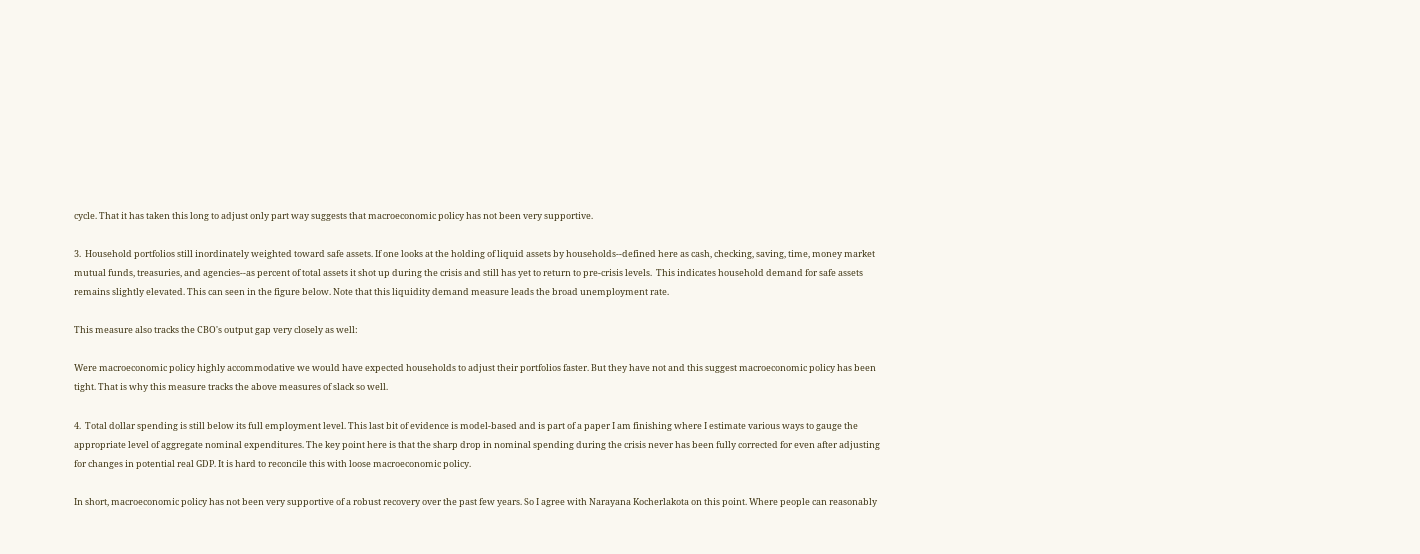cycle. That it has taken this long to adjust only part way suggests that macroeconomic policy has not been very supportive.

3.  Household portfolios still inordinately weighted toward safe assets. If one looks at the holding of liquid assets by households--defined here as cash, checking, saving, time, money market mutual funds, treasuries, and agencies--as percent of total assets it shot up during the crisis and still has yet to return to pre-crisis levels.  This indicates household demand for safe assets remains slightly elevated. This can seen in the figure below. Note that this liquidity demand measure leads the broad unemployment rate.

This measure also tracks the CBO's output gap very closely as well:

Were macroeconomic policy highly accommodative we would have expected households to adjust their portfolios faster. But they have not and this suggest macroeconomic policy has been tight. That is why this measure tracks the above measures of slack so well.

4.  Total dollar spending is still below its full employment level. This last bit of evidence is model-based and is part of a paper I am finishing where I estimate various ways to gauge the appropriate level of aggregate nominal expenditures. The key point here is that the sharp drop in nominal spending during the crisis never has been fully corrected for even after adjusting for changes in potential real GDP. It is hard to reconcile this with loose macroeconomic policy.

In short, macroeconomic policy has not been very supportive of a robust recovery over the past few years. So I agree with Narayana Kocherlakota on this point. Where people can reasonably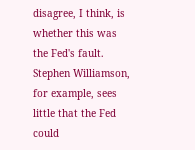disagree, I think, is whether this was the Fed's fault. Stephen Williamson, for example, sees little that the Fed could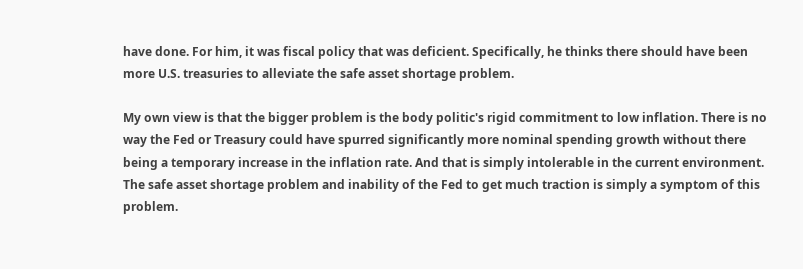have done. For him, it was fiscal policy that was deficient. Specifically, he thinks there should have been more U.S. treasuries to alleviate the safe asset shortage problem.

My own view is that the bigger problem is the body politic's rigid commitment to low inflation. There is no way the Fed or Treasury could have spurred significantly more nominal spending growth without there being a temporary increase in the inflation rate. And that is simply intolerable in the current environment. The safe asset shortage problem and inability of the Fed to get much traction is simply a symptom of this problem.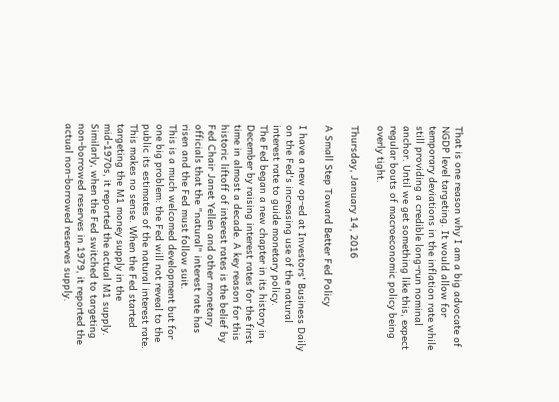That is one reason why I am a big advocate of NGDP level targeting. It would allow for temporary deviations in the inflation rate while still providing a credible long-run nominal anchor. Until we get something like this, expect regular bouts of macroeconomic policy being overly tight.

Thursday, January 14, 2016

A Small Step Toward Better Fed Policy

I have a new op-ed at Investors' Business Daily on the Fed's increasing use of the natural interest rate to guide monetary policy.
The Fed began a new chapter in its history in December by raising interest rates for the first time in almost a decade. A key reason for this historic liftoff of interest rates is the belief by Fed Chair Janet Yellen and other monetary officials that the "natural" interest rate has risen and the Fed must follow suit.
This is a much welcomed development but for one big problem: the Fed will not reveal to the public its estimates of the natural interest rate. This makes no sense. When the Fed started targeting the M1 money supply in the mid-1970s, it reported the actual M1 supply. Similarly, when the Fed switched to targeting non-borrowed reserves in 1979, it reported the actual non-borrowed reserves supply.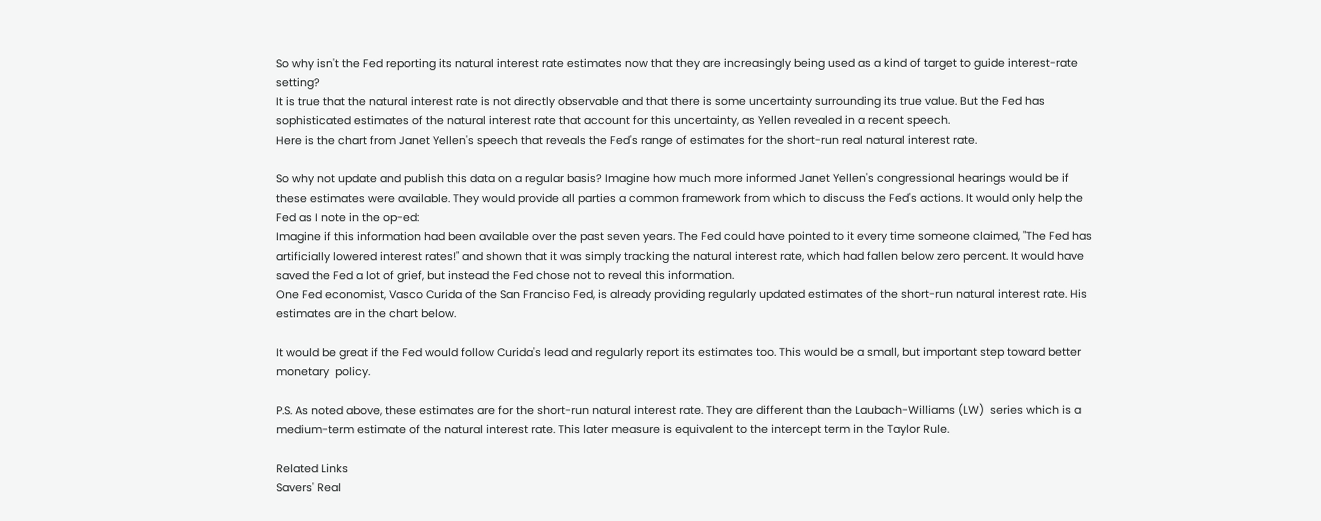So why isn't the Fed reporting its natural interest rate estimates now that they are increasingly being used as a kind of target to guide interest-rate setting?
It is true that the natural interest rate is not directly observable and that there is some uncertainty surrounding its true value. But the Fed has sophisticated estimates of the natural interest rate that account for this uncertainty, as Yellen revealed in a recent speech.
Here is the chart from Janet Yellen's speech that reveals the Fed's range of estimates for the short-run real natural interest rate.

So why not update and publish this data on a regular basis? Imagine how much more informed Janet Yellen's congressional hearings would be if these estimates were available. They would provide all parties a common framework from which to discuss the Fed's actions. It would only help the Fed as I note in the op-ed:
Imagine if this information had been available over the past seven years. The Fed could have pointed to it every time someone claimed, "The Fed has artificially lowered interest rates!" and shown that it was simply tracking the natural interest rate, which had fallen below zero percent. It would have saved the Fed a lot of grief, but instead the Fed chose not to reveal this information.
One Fed economist, Vasco Curida of the San Franciso Fed, is already providing regularly updated estimates of the short-run natural interest rate. His estimates are in the chart below.

It would be great if the Fed would follow Curida's lead and regularly report its estimates too. This would be a small, but important step toward better monetary  policy.

P.S. As noted above, these estimates are for the short-run natural interest rate. They are different than the Laubach-Williams (LW)  series which is a medium-term estimate of the natural interest rate. This later measure is equivalent to the intercept term in the Taylor Rule.

Related Links
Savers' Real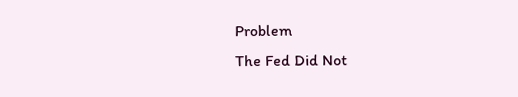Problem
The Fed Did Not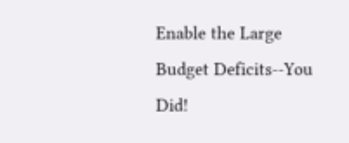Enable the Large Budget Deficits--You Did!